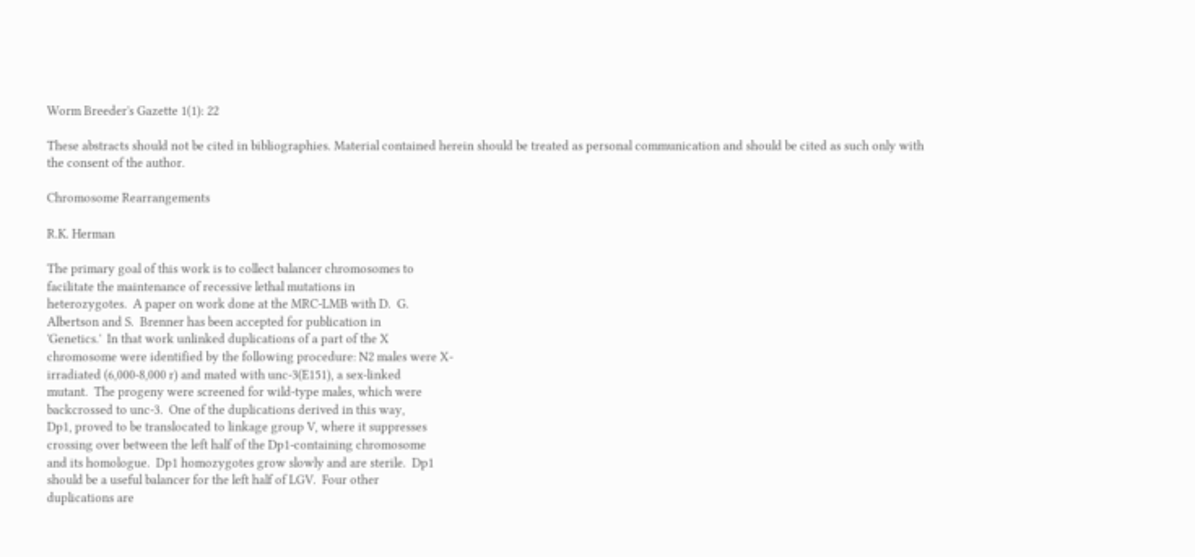Worm Breeder's Gazette 1(1): 22

These abstracts should not be cited in bibliographies. Material contained herein should be treated as personal communication and should be cited as such only with the consent of the author.

Chromosome Rearrangements

R.K. Herman

The primary goal of this work is to collect balancer chromosomes to
facilitate the maintenance of recessive lethal mutations in
heterozygotes.  A paper on work done at the MRC-LMB with D.  G.
Albertson and S.  Brenner has been accepted for publication in
'Genetics.'  In that work unlinked duplications of a part of the X
chromosome were identified by the following procedure: N2 males were X-
irradiated (6,000-8,000 r) and mated with unc-3(E151), a sex-linked
mutant.  The progeny were screened for wild-type males, which were
backcrossed to unc-3.  One of the duplications derived in this way,
Dp1, proved to be translocated to linkage group V, where it suppresses
crossing over between the left half of the Dp1-containing chromosome
and its homologue.  Dp1 homozygotes grow slowly and are sterile.  Dp1
should be a useful balancer for the left half of LGV.  Four other
duplications are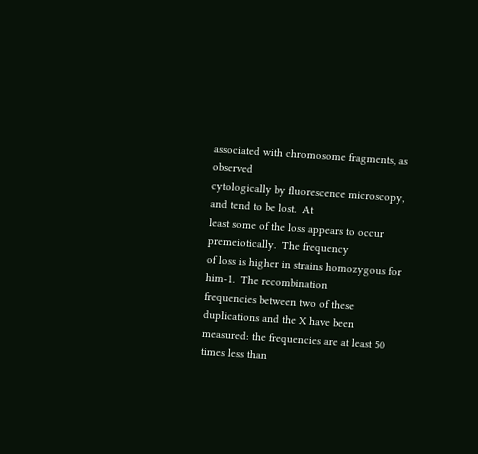associated with chromosome fragments, as observed
cytologically by fluorescence microscopy, and tend to be lost.  At
least some of the loss appears to occur premeiotically.  The frequency
of loss is higher in strains homozygous for him-1.  The recombination
frequencies between two of these duplications and the X have been
measured: the frequencies are at least 50 times less than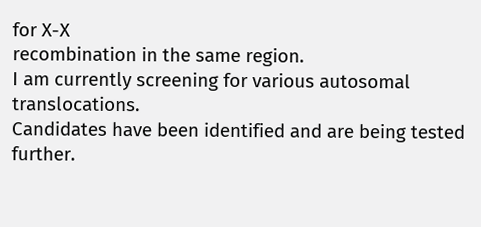for X-X
recombination in the same region.
I am currently screening for various autosomal translocations.
Candidates have been identified and are being tested further.